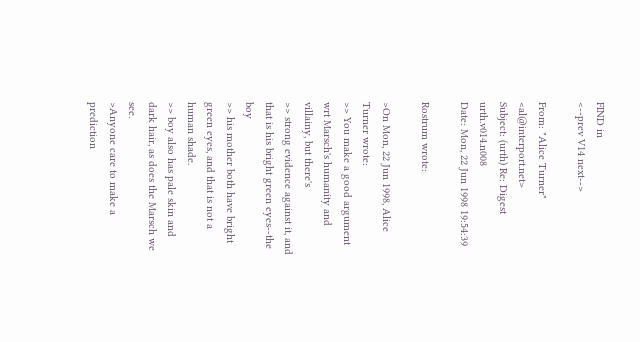FIND in
<--prev V14 next-->

From: "Alice Turner" <al@interport.net>
Subject: (urth) Re: Digest urth.v014.n008
Date: Mon, 22 Jun 1998 19:54:39

Rostrum wrote:

>On Mon, 22 Jun 1998, Alice Turner wrote:
>> You make a good argument wrt Marsch's humanity and villainy, but there's
>> strong evidence against it, and that is his bright green eyes--the boy
>> his mother both have bright green eyes, and that is not a human shade.
>> boy also has pale skin and dark hair, as does the Marsch we see.
>Anyone care to make a prediction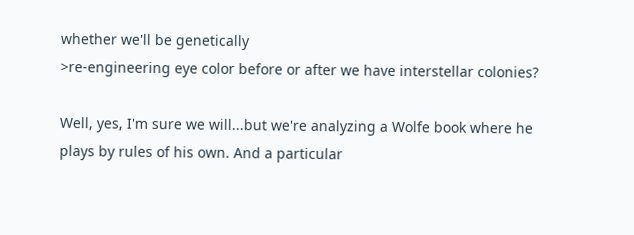whether we'll be genetically
>re-engineering eye color before or after we have interstellar colonies?

Well, yes, I'm sure we will...but we're analyzing a Wolfe book where he
plays by rules of his own. And a particular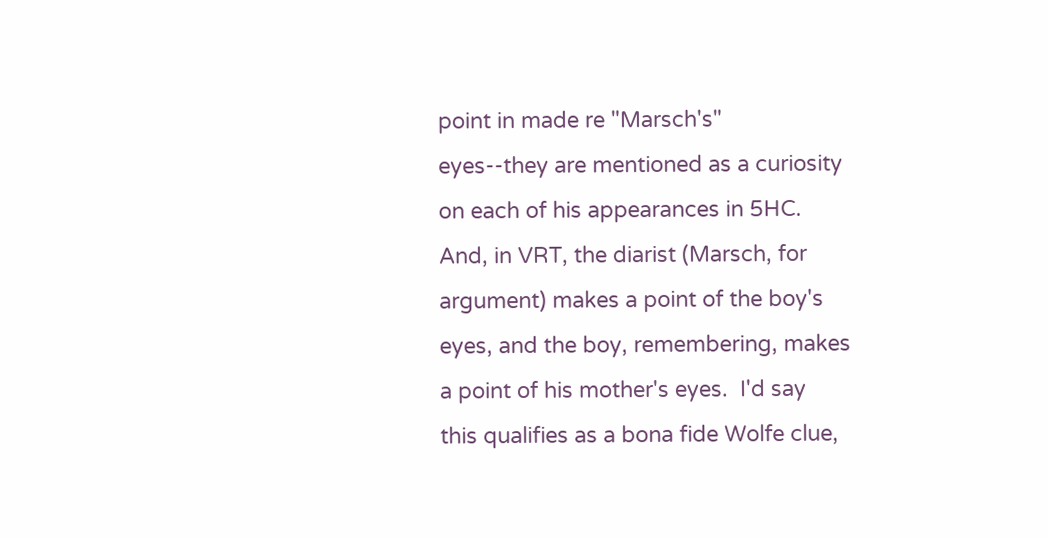point in made re "Marsch's"
eyes--they are mentioned as a curiosity on each of his appearances in 5HC.
And, in VRT, the diarist (Marsch, for argument) makes a point of the boy's
eyes, and the boy, remembering, makes a point of his mother's eyes.  I'd say
this qualifies as a bona fide Wolfe clue,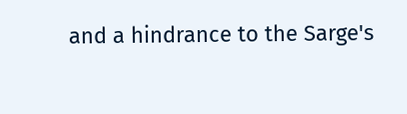and a hindrance to the Sarge's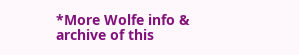*More Wolfe info & archive of this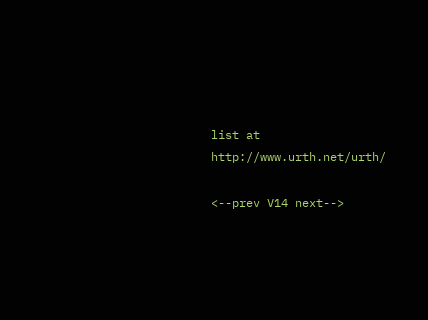list at http://www.urth.net/urth/

<--prev V14 next-->